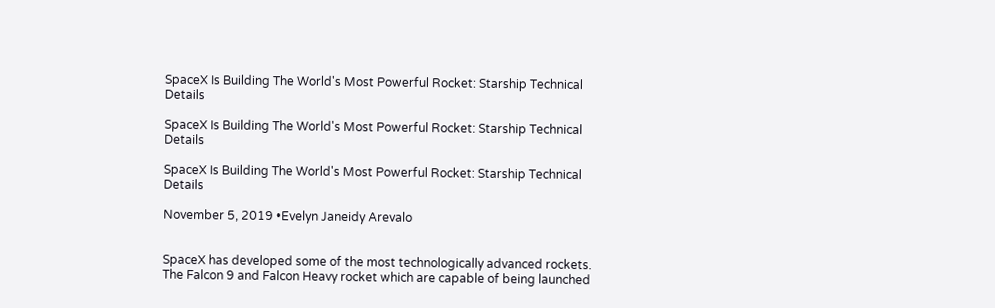SpaceX Is Building The World's Most Powerful Rocket: Starship Technical Details

SpaceX Is Building The World's Most Powerful Rocket: Starship Technical Details

SpaceX Is Building The World's Most Powerful Rocket: Starship Technical Details

November 5, 2019 •Evelyn Janeidy Arevalo


SpaceX has developed some of the most technologically advanced rockets. The Falcon 9 and Falcon Heavy rocket which are capable of being launched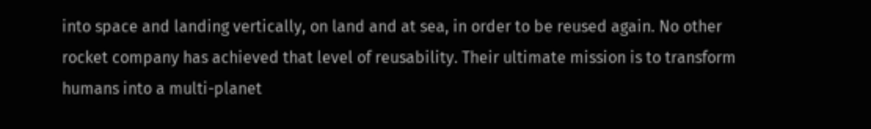into space and landing vertically, on land and at sea, in order to be reused again. No other rocket company has achieved that level of reusability. Their ultimate mission is to transform humans into a multi-planet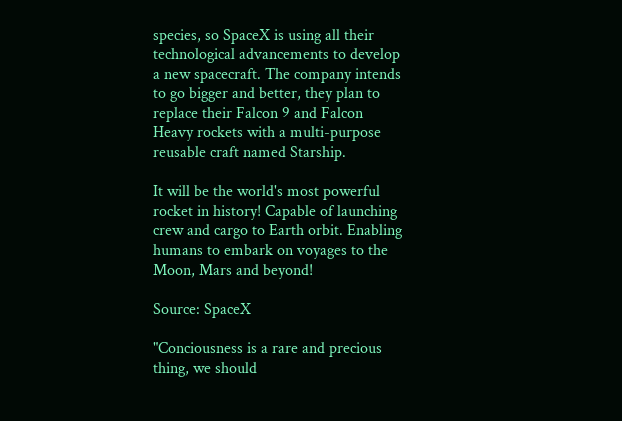species, so SpaceX is using all their technological advancements to develop a new spacecraft. The company intends to go bigger and better, they plan to replace their Falcon 9 and Falcon Heavy rockets with a multi-purpose reusable craft named Starship.

It will be the world's most powerful rocket in history! Capable of launching crew and cargo to Earth orbit. Enabling humans to embark on voyages to the Moon, Mars and beyond!

Source: SpaceX

"Conciousness is a rare and precious thing, we should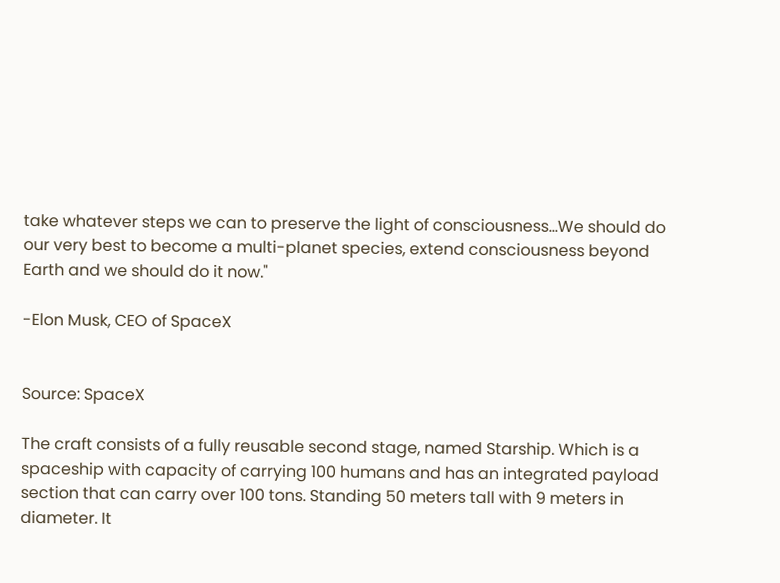take whatever steps we can to preserve the light of consciousness...We should do our very best to become a multi-planet species, extend consciousness beyond Earth and we should do it now."

-Elon Musk, CEO of SpaceX


Source: SpaceX

The craft consists of a fully reusable second stage, named Starship. Which is a spaceship with capacity of carrying 100 humans and has an integrated payload section that can carry over 100 tons. Standing 50 meters tall with 9 meters in diameter. It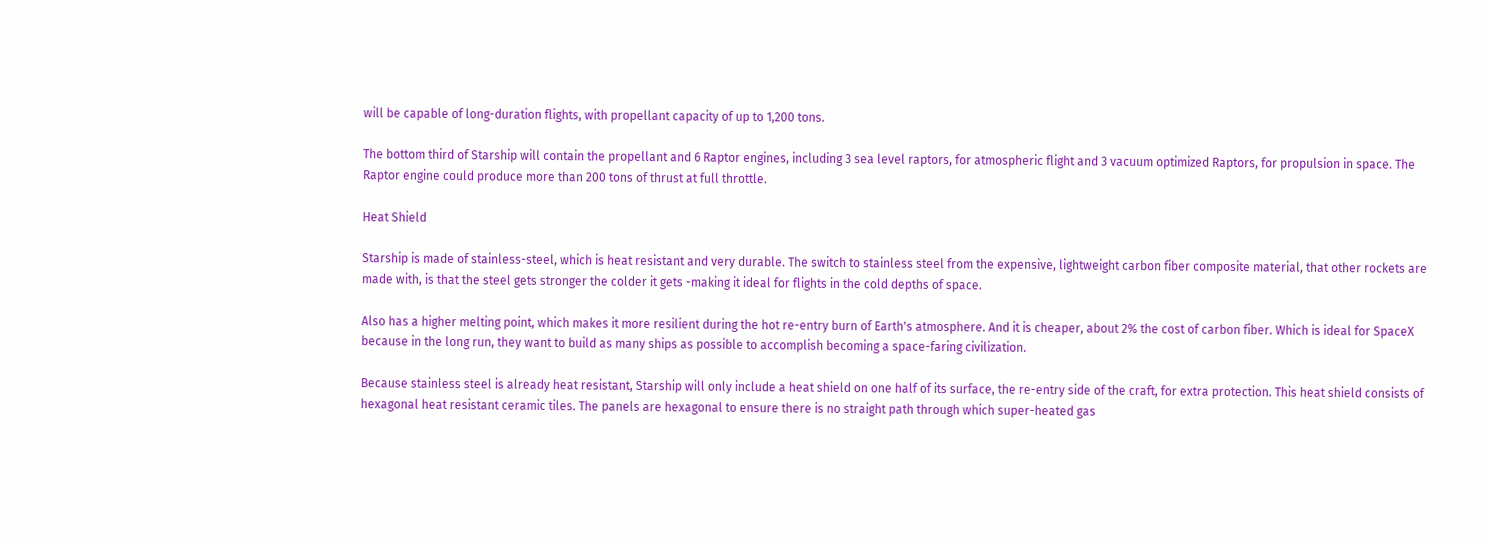will be capable of long-duration flights, with propellant capacity of up to 1,200 tons.

The bottom third of Starship will contain the propellant and 6 Raptor engines, including 3 sea level raptors, for atmospheric flight and 3 vacuum optimized Raptors, for propulsion in space. The Raptor engine could produce more than 200 tons of thrust at full throttle.

Heat Shield

Starship is made of stainless-steel, which is heat resistant and very durable. The switch to stainless steel from the expensive, lightweight carbon fiber composite material, that other rockets are made with, is that the steel gets stronger the colder it gets -making it ideal for flights in the cold depths of space.

Also has a higher melting point, which makes it more resilient during the hot re-entry burn of Earth's atmosphere. And it is cheaper, about 2% the cost of carbon fiber. Which is ideal for SpaceX because in the long run, they want to build as many ships as possible to accomplish becoming a space-faring civilization.

Because stainless steel is already heat resistant, Starship will only include a heat shield on one half of its surface, the re-entry side of the craft, for extra protection. This heat shield consists of hexagonal heat resistant ceramic tiles. The panels are hexagonal to ensure there is no straight path through which super-heated gas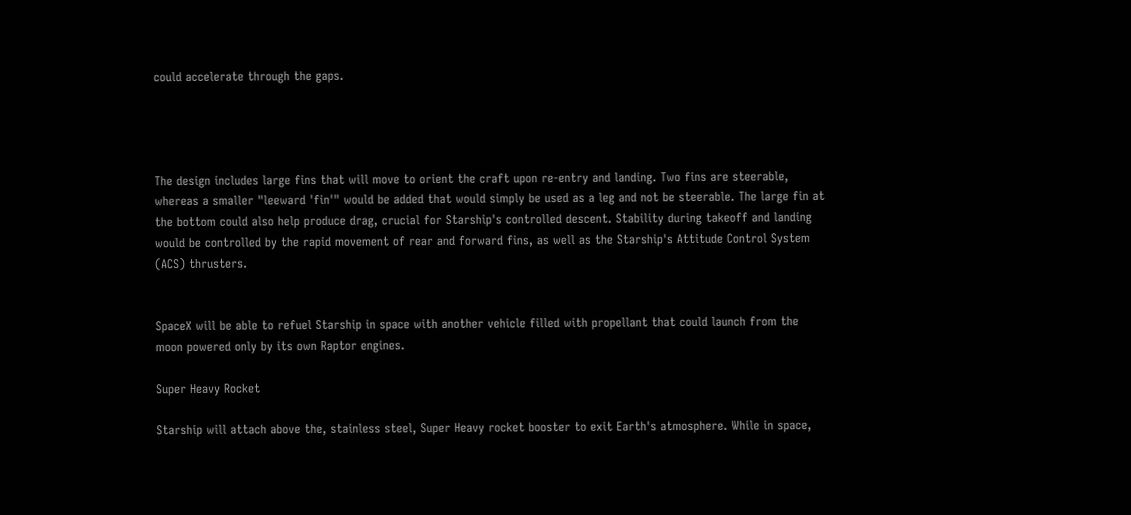could accelerate through the gaps.




The design includes large fins that will move to orient the craft upon re-entry and landing. Two fins are steerable, whereas a smaller "leeward 'fin'" would be added that would simply be used as a leg and not be steerable. The large fin at the bottom could also help produce drag, crucial for Starship's controlled descent. Stability during takeoff and landing would be controlled by the rapid movement of rear and forward fins, as well as the Starship's Attitude Control System (ACS) thrusters.


SpaceX will be able to refuel Starship in space with another vehicle filled with propellant that could launch from the moon powered only by its own Raptor engines.

Super Heavy Rocket

Starship will attach above the, stainless steel, Super Heavy rocket booster to exit Earth's atmosphere. While in space,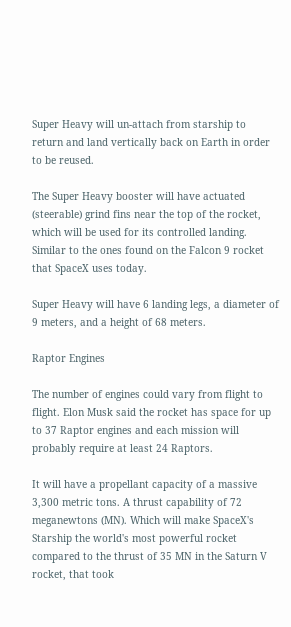Super Heavy will un-attach from starship to return and land vertically back on Earth in order to be reused.

The Super Heavy booster will have actuated (steerable) grind fins near the top of the rocket, which will be used for its controlled landing. Similar to the ones found on the Falcon 9 rocket that SpaceX uses today.

Super Heavy will have 6 landing legs, a diameter of 9 meters, and a height of 68 meters.

Raptor Engines

The number of engines could vary from flight to flight. Elon Musk said the rocket has space for up to 37 Raptor engines and each mission will probably require at least 24 Raptors.

It will have a propellant capacity of a massive 3,300 metric tons. A thrust capability of 72 meganewtons (MN). Which will make SpaceX's Starship the world's most powerful rocket compared to the thrust of 35 MN in the Saturn V rocket, that took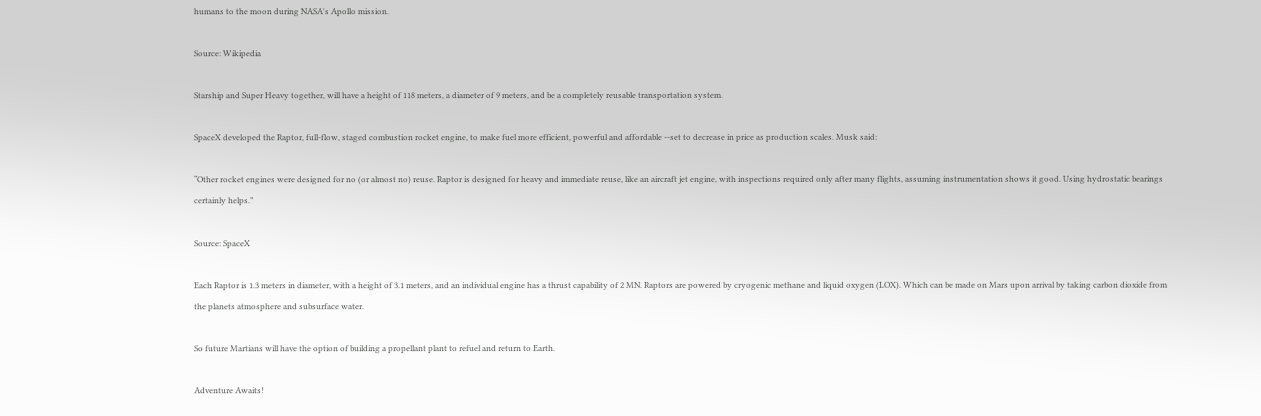humans to the moon during NASA's Apollo mission.

Source: Wikipedia

Starship and Super Heavy together, will have a height of 118 meters, a diameter of 9 meters, and be a completely reusable transportation system.

SpaceX developed the Raptor, full-flow, staged combustion rocket engine, to make fuel more efficient, powerful and affordable --set to decrease in price as production scales. Musk said:

“Other rocket engines were designed for no (or almost no) reuse. Raptor is designed for heavy and immediate reuse, like an aircraft jet engine, with inspections required only after many flights, assuming instrumentation shows it good. Using hydrostatic bearings certainly helps.”

Source: SpaceX

Each Raptor is 1.3 meters in diameter, with a height of 3.1 meters, and an individual engine has a thrust capability of 2 MN. Raptors are powered by cryogenic methane and liquid oxygen (LOX). Which can be made on Mars upon arrival by taking carbon dioxide from the planets atmosphere and subsurface water.

So future Martians will have the option of building a propellant plant to refuel and return to Earth.

Adventure Awaits!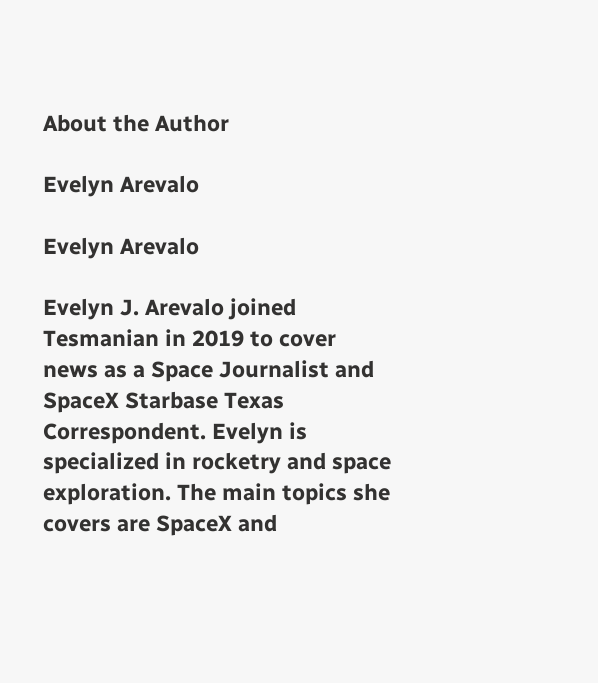About the Author

Evelyn Arevalo

Evelyn Arevalo

Evelyn J. Arevalo joined Tesmanian in 2019 to cover news as a Space Journalist and SpaceX Starbase Texas Correspondent. Evelyn is specialized in rocketry and space exploration. The main topics she covers are SpaceX and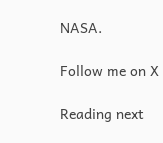NASA.

Follow me on X

Reading next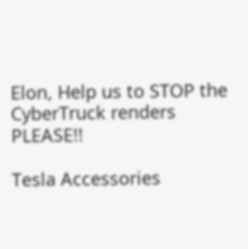Elon, Help us to STOP the CyberTruck renders PLEASE!!

Tesla Accessories